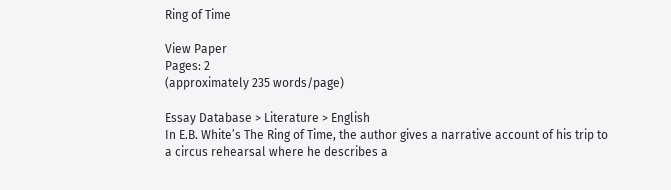Ring of Time

View Paper
Pages: 2
(approximately 235 words/page)

Essay Database > Literature > English
In E.B. White’s The Ring of Time, the author gives a narrative account of his trip to a circus rehearsal where he describes a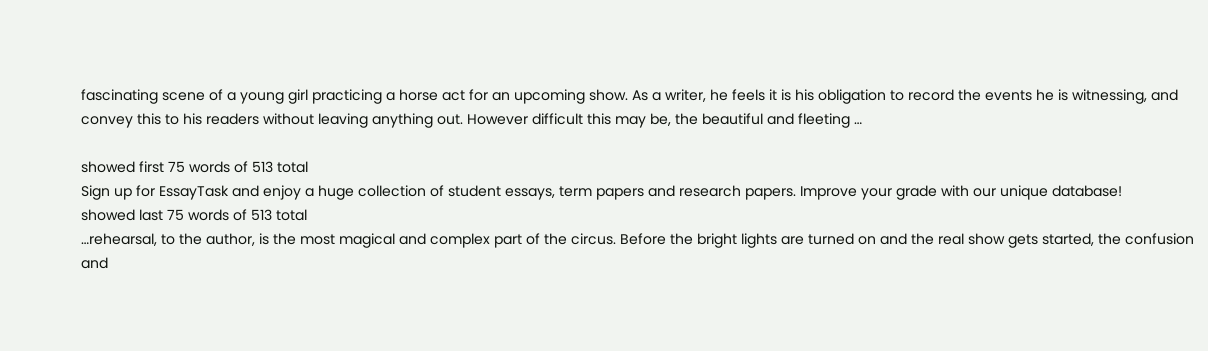fascinating scene of a young girl practicing a horse act for an upcoming show. As a writer, he feels it is his obligation to record the events he is witnessing, and convey this to his readers without leaving anything out. However difficult this may be, the beautiful and fleeting …

showed first 75 words of 513 total
Sign up for EssayTask and enjoy a huge collection of student essays, term papers and research papers. Improve your grade with our unique database!
showed last 75 words of 513 total
…rehearsal, to the author, is the most magical and complex part of the circus. Before the bright lights are turned on and the real show gets started, the confusion and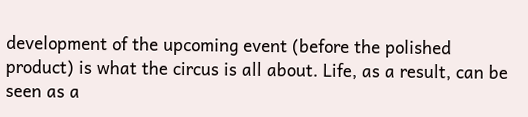development of the upcoming event (before the polished product) is what the circus is all about. Life, as a result, can be seen as a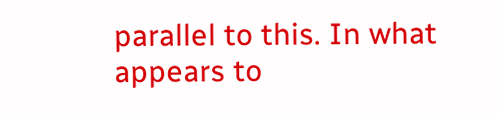parallel to this. In what appears to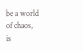be a world of chaos, is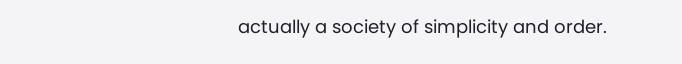actually a society of simplicity and order.